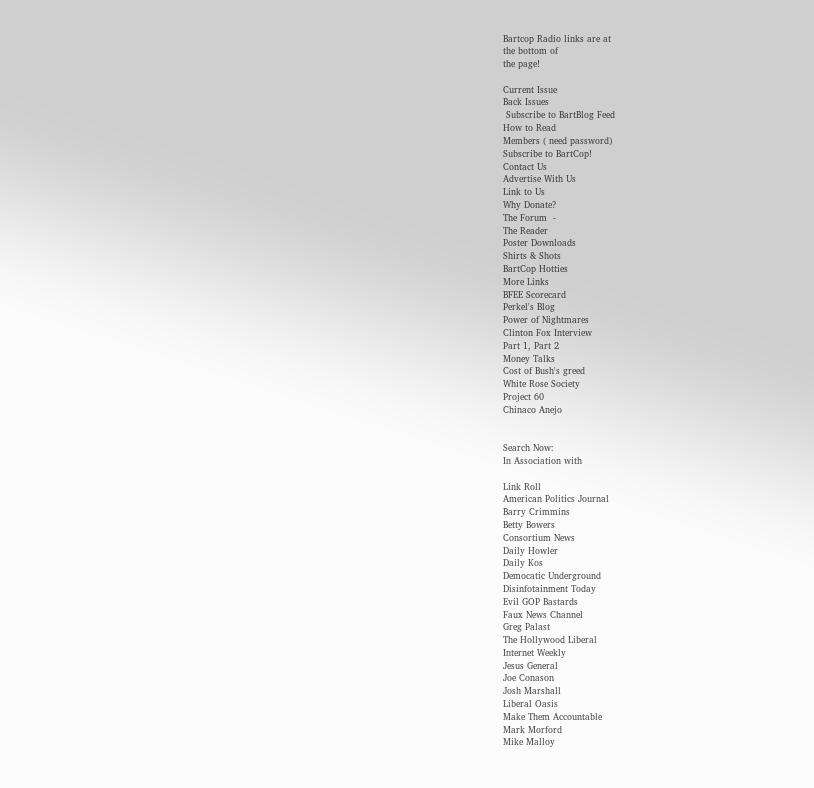Bartcop Radio links are at
the bottom of
the page!

Current Issue
Back Issues
 Subscribe to BartBlog Feed
How to Read
Members ( need password)
Subscribe to BartCop!
Contact Us
Advertise With Us
Link to Us
Why Donate?
The Forum  -
The Reader
Poster Downloads
Shirts & Shots
BartCop Hotties
More Links
BFEE Scorecard
Perkel's Blog
Power of Nightmares
Clinton Fox Interview
Part 1, Part 2
Money Talks
Cost of Bush's greed
White Rose Society
Project 60
Chinaco Anejo


Search Now:
In Association with

Link Roll
American Politics Journal
Barry Crimmins
Betty Bowers
Consortium News
Daily Howler
Daily Kos
Democatic Underground
Disinfotainment Today
Evil GOP Bastards
Faux News Channel
Greg Palast
The Hollywood Liberal
Internet Weekly
Jesus General
Joe Conason
Josh Marshall
Liberal Oasis
Make Them Accountable
Mark Morford
Mike Malloy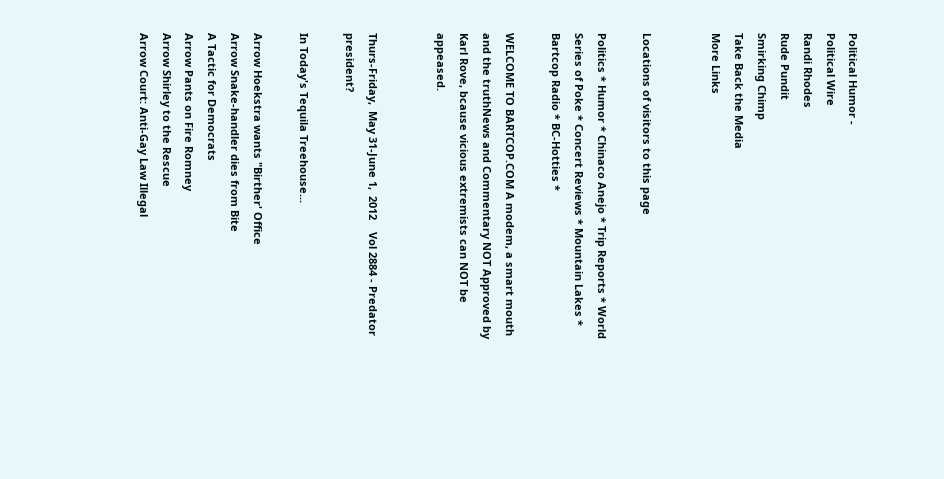Political Humor -
Political Wire
Randi Rhodes
Rude Pundit
Smirking Chimp
Take Back the Media
More Links


Locations of visitors to this page

Politics * Humor * Chinaco Anejo * Trip Reports * World Series of Poke * Concert Reviews * Mountain Lakes * Bartcop Radio * BC-Hotties *

WELCOME TO BARTCOP.COM A modem, a smart mouth and the truthNews and Commentary NOT Approved by Karl Rove, bcause vicious extremists can NOT be appeased.


Thurs-Friday,  May 31-June 1,  2012    Vol 2884 - Predator president?

In Today's Tequila Treehouse...

Arrow Hoekstra wants "Birther' Office
Arrow Snake-handler dies from Bite
A Tactic for Democrats
Arrow Pants on Fire Romney
Arrow Shirley to the Rescue
Arrow Court: Anti-Gay Law Illegal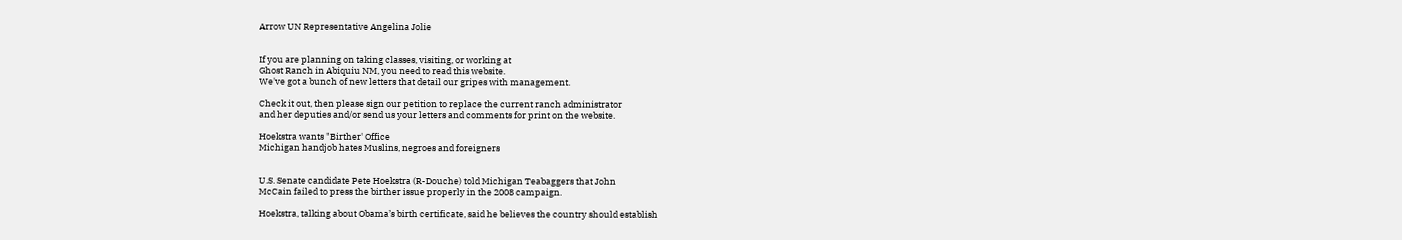Arrow UN Representative Angelina Jolie


If you are planning on taking classes, visiting, or working at
Ghost Ranch in Abiquiu NM, you need to read this website.
We've got a bunch of new letters that detail our gripes with management.

Check it out, then please sign our petition to replace the current ranch administrator
and her deputies and/or send us your letters and comments for print on the website.

Hoekstra wants "Birther' Office
Michigan handjob hates Muslins, negroes and foreigners


U.S. Senate candidate Pete Hoekstra (R-Douche) told Michigan Teabaggers that John
McCain failed to press the birther issue properly in the 2008 campaign.

Hoekstra, talking about Obama’s birth certificate, said he believes the country should establish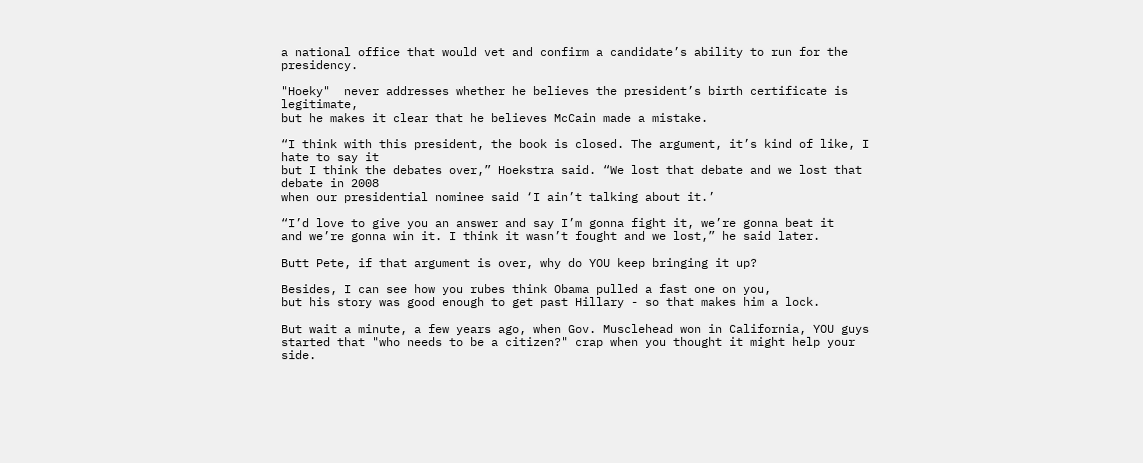a national office that would vet and confirm a candidate’s ability to run for the presidency.

"Hoeky"  never addresses whether he believes the president’s birth certificate is legitimate,
but he makes it clear that he believes McCain made a mistake.

“I think with this president, the book is closed. The argument, it’s kind of like, I hate to say it
but I think the debates over,” Hoekstra said. “We lost that debate and we lost that debate in 2008
when our presidential nominee said ‘I ain’t talking about it.’

“I’d love to give you an answer and say I’m gonna fight it, we’re gonna beat it
and we’re gonna win it. I think it wasn’t fought and we lost,” he said later.

Butt Pete, if that argument is over, why do YOU keep bringing it up?

Besides, I can see how you rubes think Obama pulled a fast one on you,
but his story was good enough to get past Hillary - so that makes him a lock.

But wait a minute, a few years ago, when Gov. Musclehead won in California, YOU guys
started that "who needs to be a citizen?" crap when you thought it might help your side.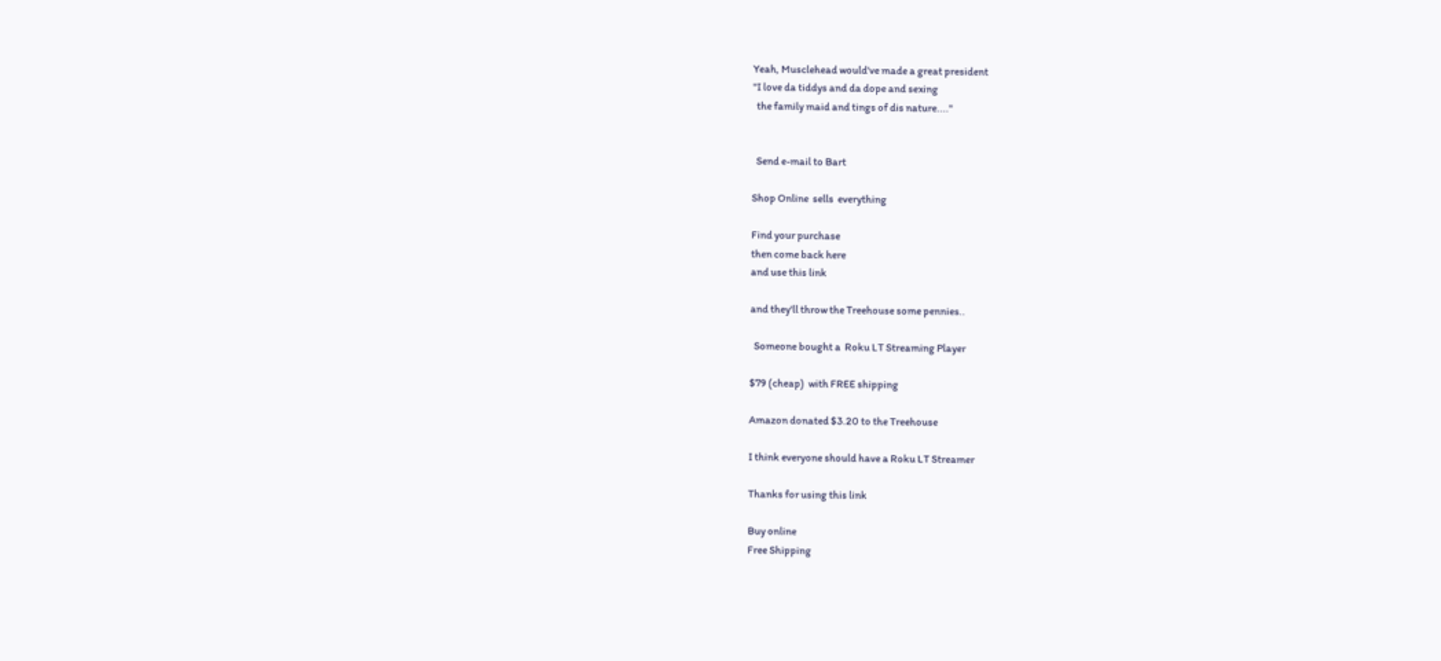Yeah, Musclehead would've made a great president
"I love da tiddys and da dope and sexing
  the family maid and tings of dis nature...."


  Send e-mail to Bart

Shop Online  sells  everything

Find your purchase
then come back here
and use this link

and they'll throw the Treehouse some pennies..

  Someone bought a  Roku LT Streaming Player

$79 (cheap)  with FREE shipping

Amazon donated $3.20 to the Treehouse

I think everyone should have a Roku LT Streamer

Thanks for using this link

Buy online
Free Shipping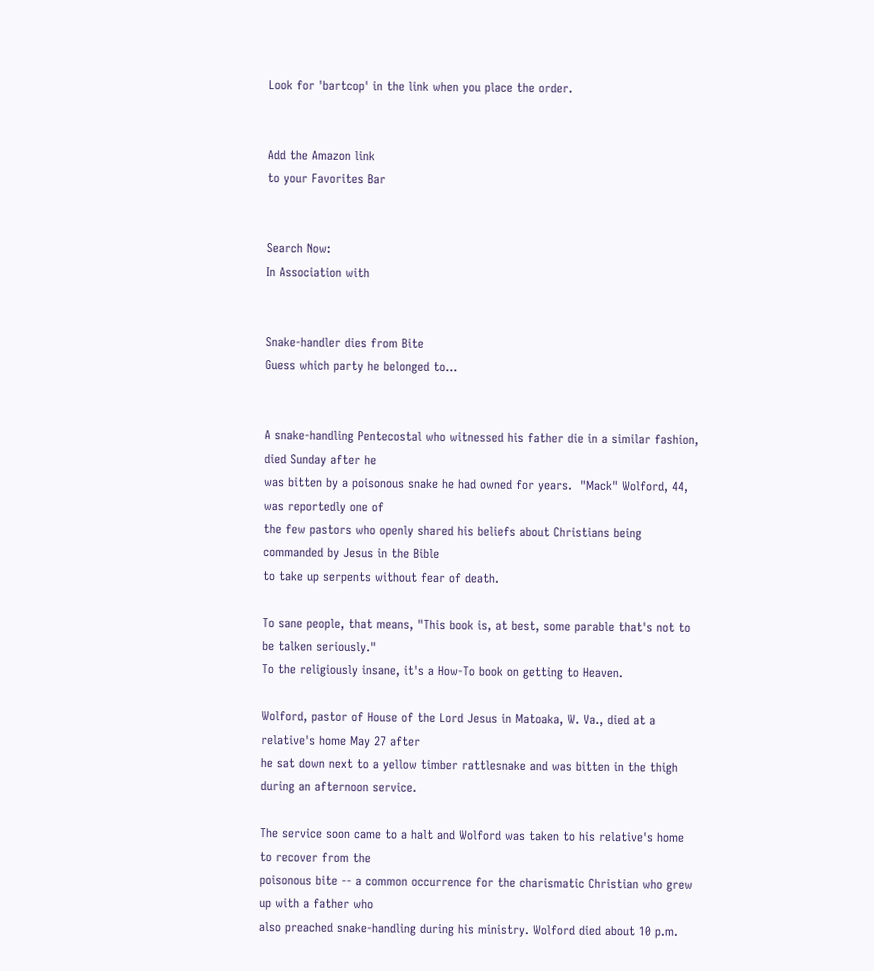Look for 'bartcop' in the link when you place the order.


Add the Amazon link
to your Favorites Bar


Search Now:
In Association with


Snake-handler dies from Bite
Guess which party he belonged to...


A snake-handling Pentecostal who witnessed his father die in a similar fashion, died Sunday after he
was bitten by a poisonous snake he had owned for years.  "Mack" Wolford, 44, was reportedly one of
the few pastors who openly shared his beliefs about Christians being commanded by Jesus in the Bible
to take up serpents without fear of death.

To sane people, that means, "This book is, at best, some parable that's not to be talken seriously."
To the religiously insane, it's a How-To book on getting to Heaven.

Wolford, pastor of House of the Lord Jesus in Matoaka, W. Va., died at a relative's home May 27 after
he sat down next to a yellow timber rattlesnake and was bitten in the thigh during an afternoon service.

The service soon came to a halt and Wolford was taken to his relative's home to recover from the
poisonous bite -- a common occurrence for the charismatic Christian who grew up with a father who
also preached snake-handling during his ministry. Wolford died about 10 p.m.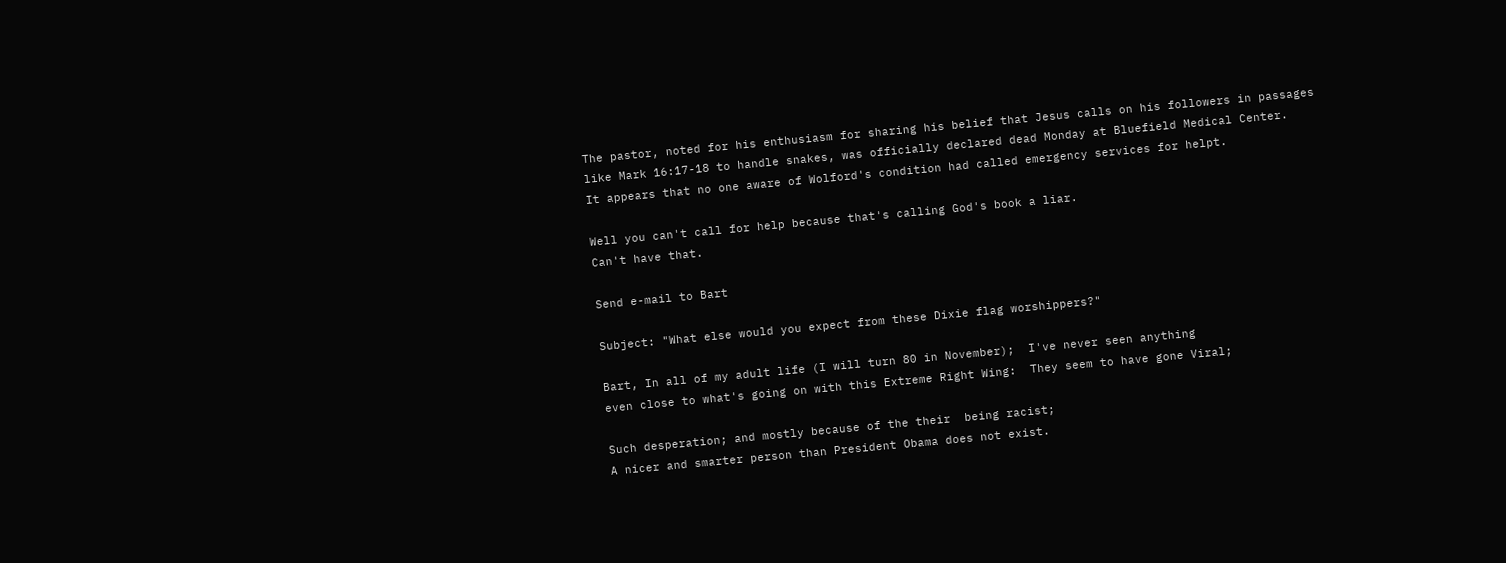The pastor, noted for his enthusiasm for sharing his belief that Jesus calls on his followers in passages
like Mark 16:17-18 to handle snakes, was officially declared dead Monday at Bluefield Medical Center.
It appears that no one aware of Wolford's condition had called emergency services for helpt.

Well you can't call for help because that's calling God's book a liar.
Can't have that.

Send e-mail to Bart

Subject: "What else would you expect from these Dixie flag worshippers?"

Bart, In all of my adult life (I will turn 80 in November);  I've never seen anything
even close to what's going on with this Extreme Right Wing:  They seem to have gone Viral;

Such desperation; and mostly because of the their  being racist;
A nicer and smarter person than President Obama does not exist.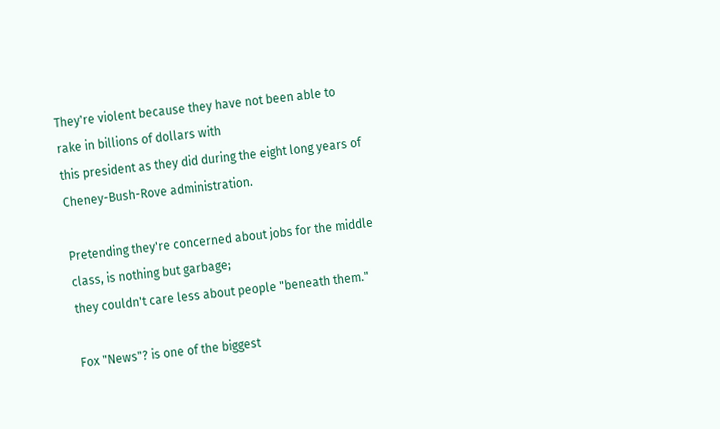They're violent because they have not been able to rake in billions of dollars with
this president as they did during the eight long years of Cheney-Bush-Rove administration.

Pretending they're concerned about jobs for the middle class, is nothing but garbage;
they couldn't care less about people "beneath them."

Fox "News"? is one of the biggest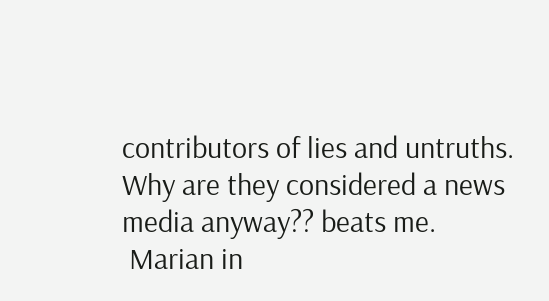contributors of lies and untruths.
Why are they considered a news media anyway?? beats me.
 Marian in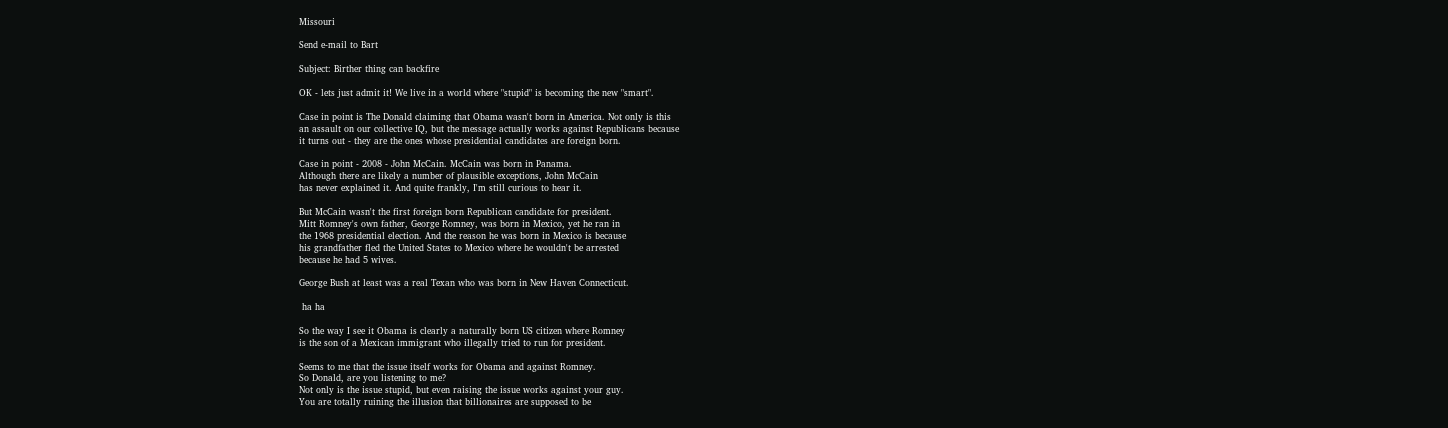Missouri

Send e-mail to Bart

Subject: Birther thing can backfire

OK - lets just admit it! We live in a world where "stupid" is becoming the new "smart".

Case in point is The Donald claiming that Obama wasn't born in America. Not only is this
an assault on our collective IQ, but the message actually works against Republicans because
it turns out - they are the ones whose presidential candidates are foreign born.

Case in point - 2008 - John McCain. McCain was born in Panama.
Although there are likely a number of plausible exceptions, John McCain
has never explained it. And quite frankly, I'm still curious to hear it.

But McCain wasn't the first foreign born Republican candidate for president.
Mitt Romney's own father, George Romney, was born in Mexico, yet he ran in
the 1968 presidential election. And the reason he was born in Mexico is because
his grandfather fled the United States to Mexico where he wouldn't be arrested
because he had 5 wives.

George Bush at least was a real Texan who was born in New Haven Connecticut.

 ha ha

So the way I see it Obama is clearly a naturally born US citizen where Romney
is the son of a Mexican immigrant who illegally tried to run for president.

Seems to me that the issue itself works for Obama and against Romney.
So Donald, are you listening to me?
Not only is the issue stupid, but even raising the issue works against your guy.
You are totally ruining the illusion that billionaires are supposed to be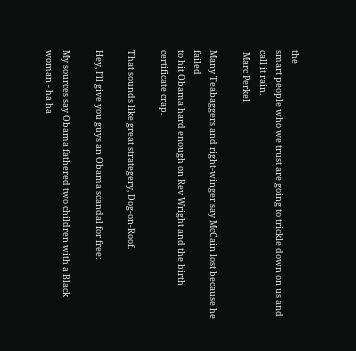the
smart people who we trust are going to trickle down on us and call it rain.
 Marc Perkel

Many Teabaggers and right-winger say McCain lost because he failed
to hit Obama hard enough on Rev Wright and the birth certificate crap.

That sounds like great strategery, Dog-on-Roof.

Hey, I'll give you guys an Obama scandal for free:

My sources say Obama fathered two children with a Black woman - ha ha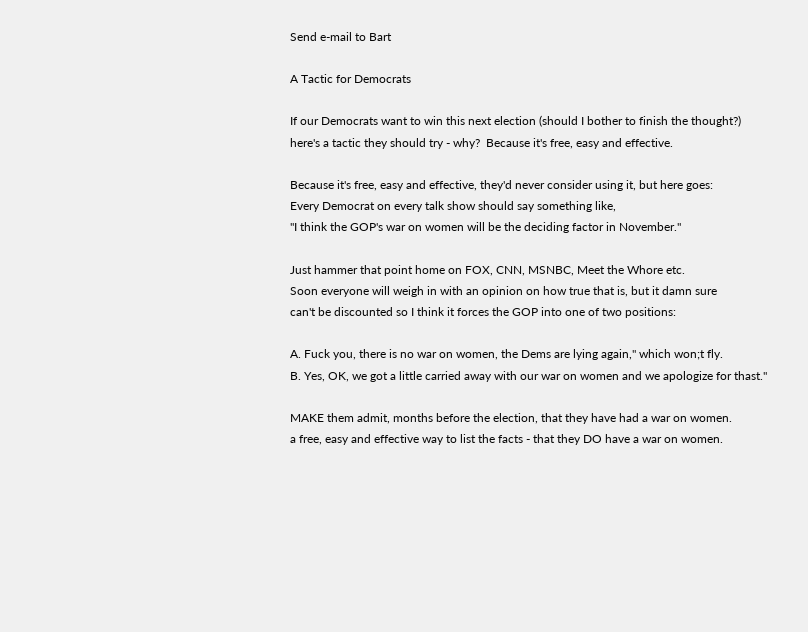Send e-mail to Bart

A Tactic for Democrats

If our Democrats want to win this next election (should I bother to finish the thought?)
here's a tactic they should try - why?  Because it's free, easy and effective.

Because it's free, easy and effective, they'd never consider using it, but here goes:
Every Democrat on every talk show should say something like,
"I think the GOP's war on women will be the deciding factor in November."

Just hammer that point home on FOX, CNN, MSNBC, Meet the Whore etc.
Soon everyone will weigh in with an opinion on how true that is, but it damn sure
can't be discounted so I think it forces the GOP into one of two positions:

A. Fuck you, there is no war on women, the Dems are lying again," which won;t fly.
B. Yes, OK, we got a little carried away with our war on women and we apologize for thast."

MAKE them admit, months before the election, that they have had a war on women.
a free, easy and effective way to list the facts - that they DO have a war on women.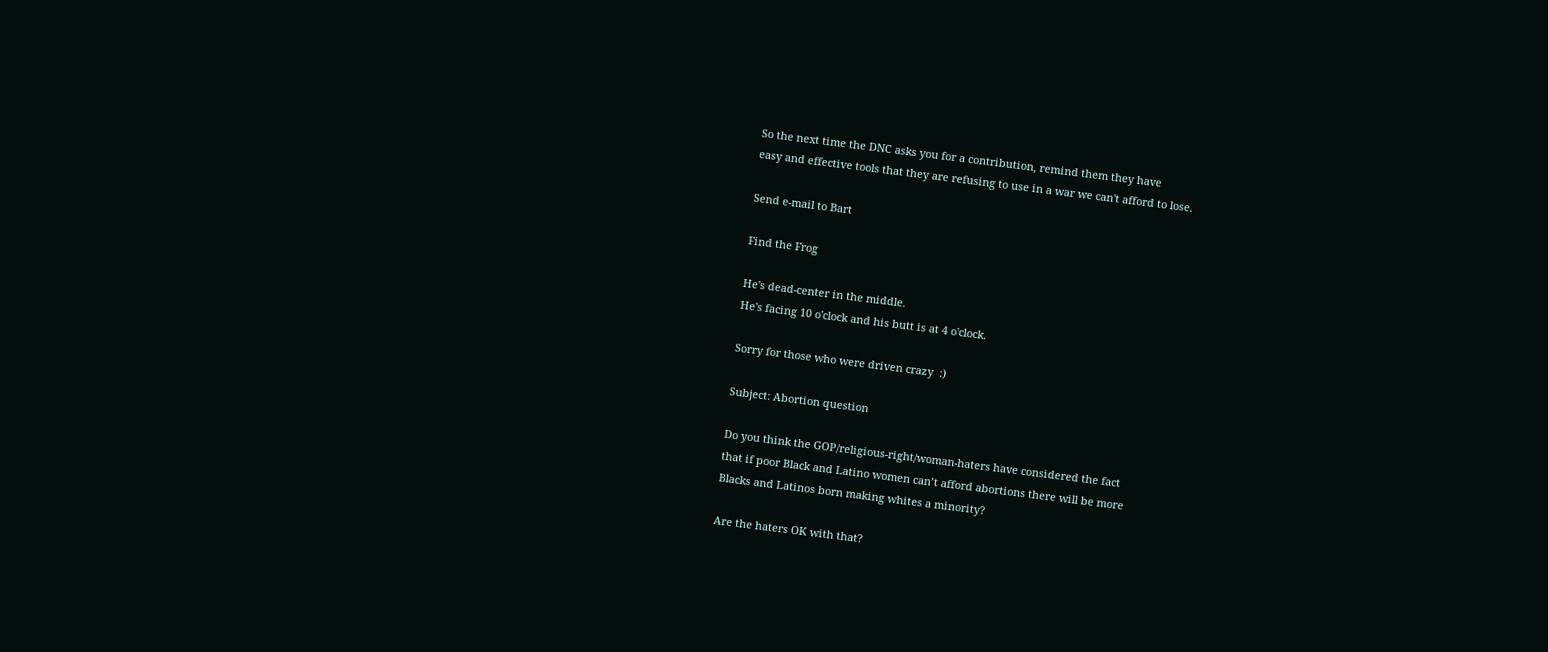So the next time the DNC asks you for a contribution, remind them they have
easy and effective tools that they are refusing to use in a war we can't afford to lose.

Send e-mail to Bart

Find the Frog

He's dead-center in the middle.
He's facing 10 o'clock and his butt is at 4 o'clock.

Sorry for those who were driven crazy  :)

Subject: Abortion question

Do you think the GOP/religious-right/woman-haters have considered the fact
that if poor Black and Latino women can’t afford abortions there will be more
Blacks and Latinos born making whites a minority?

Are the haters OK with that?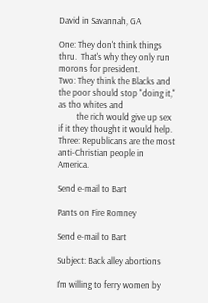David in Savannah, GA

One: They don't think things thru.  That's why they only run morons for president.
Two: They think the Blacks and the poor should stop "doing it," as tho whites and
         the rich would give up sex if it they thought it would help.
Three: Republicans are the most anti-Christian people in America.

Send e-mail to Bart

Pants on Fire Romney

Send e-mail to Bart

Subject: Back alley abortions

I’m willing to ferry women by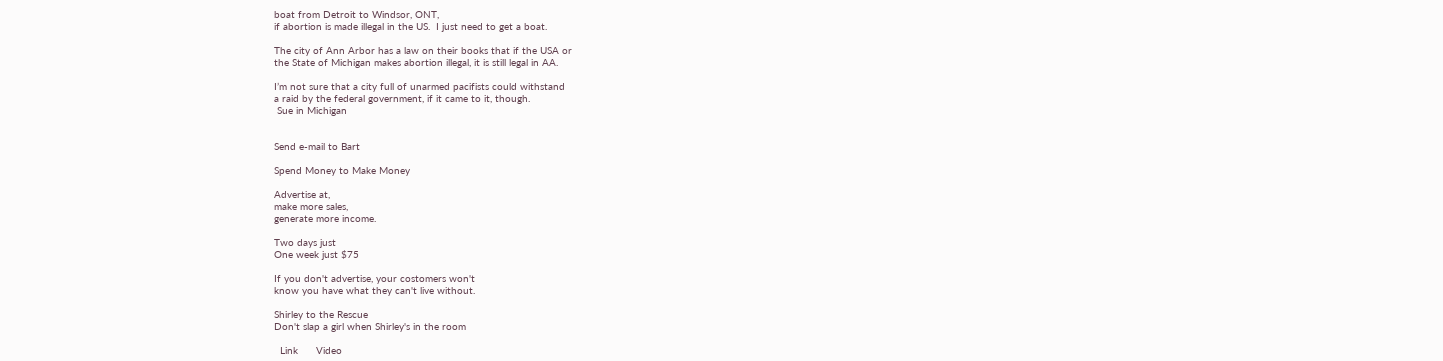boat from Detroit to Windsor, ONT,
if abortion is made illegal in the US.  I just need to get a boat.

The city of Ann Arbor has a law on their books that if the USA or
the State of Michigan makes abortion illegal, it is still legal in AA.

I’m not sure that a city full of unarmed pacifists could withstand
a raid by the federal government, if it came to it, though.
 Sue in Michigan


Send e-mail to Bart

Spend Money to Make Money

Advertise at,
make more sales,
generate more income.

Two days just
One week just $75

If you don't advertise, your costomers won't
know you have what they can't live without.

Shirley to the Rescue
Don't slap a girl when Shirley's in the room

  Link      Video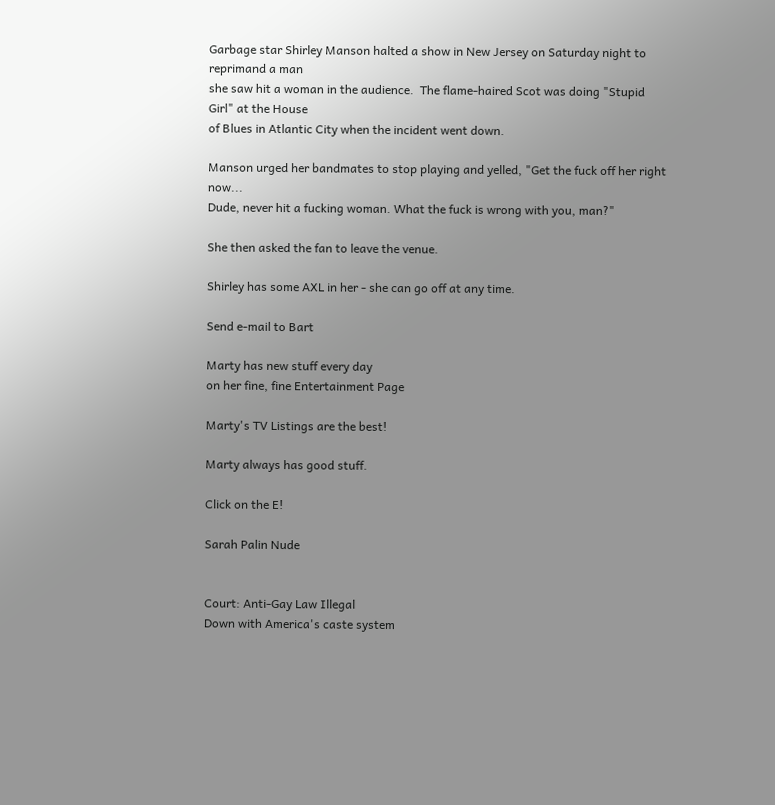Garbage star Shirley Manson halted a show in New Jersey on Saturday night to reprimand a man
she saw hit a woman in the audience.  The flame-haired Scot was doing "Stupid Girl" at the House
of Blues in Atlantic City when the incident went down.

Manson urged her bandmates to stop playing and yelled, "Get the fuck off her right now...
Dude, never hit a fucking woman. What the fuck is wrong with you, man?"

She then asked the fan to leave the venue.

Shirley has some AXL in her - she can go off at any time.

Send e-mail to Bart

Marty has new stuff every day
on her fine, fine Entertainment Page

Marty's TV Listings are the best!

Marty always has good stuff.

Click on the E!

Sarah Palin Nude


Court: Anti-Gay Law Illegal
Down with America's caste system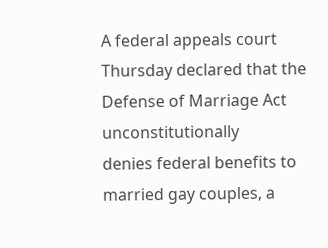A federal appeals court Thursday declared that the Defense of Marriage Act unconstitutionally
denies federal benefits to married gay couples, a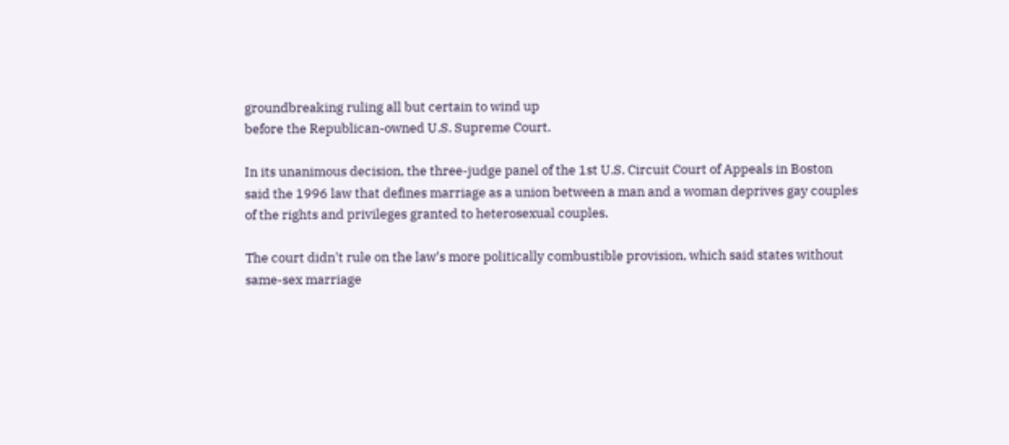groundbreaking ruling all but certain to wind up
before the Republican-owned U.S. Supreme Court.

In its unanimous decision, the three-judge panel of the 1st U.S. Circuit Court of Appeals in Boston
said the 1996 law that defines marriage as a union between a man and a woman deprives gay couples
of the rights and privileges granted to heterosexual couples.

The court didn't rule on the law's more politically combustible provision, which said states without
same-sex marriage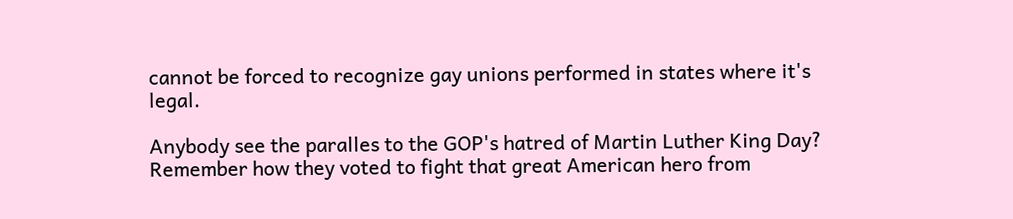cannot be forced to recognize gay unions performed in states where it's legal.

Anybody see the paralles to the GOP's hatred of Martin Luther King Day?
Remember how they voted to fight that great American hero from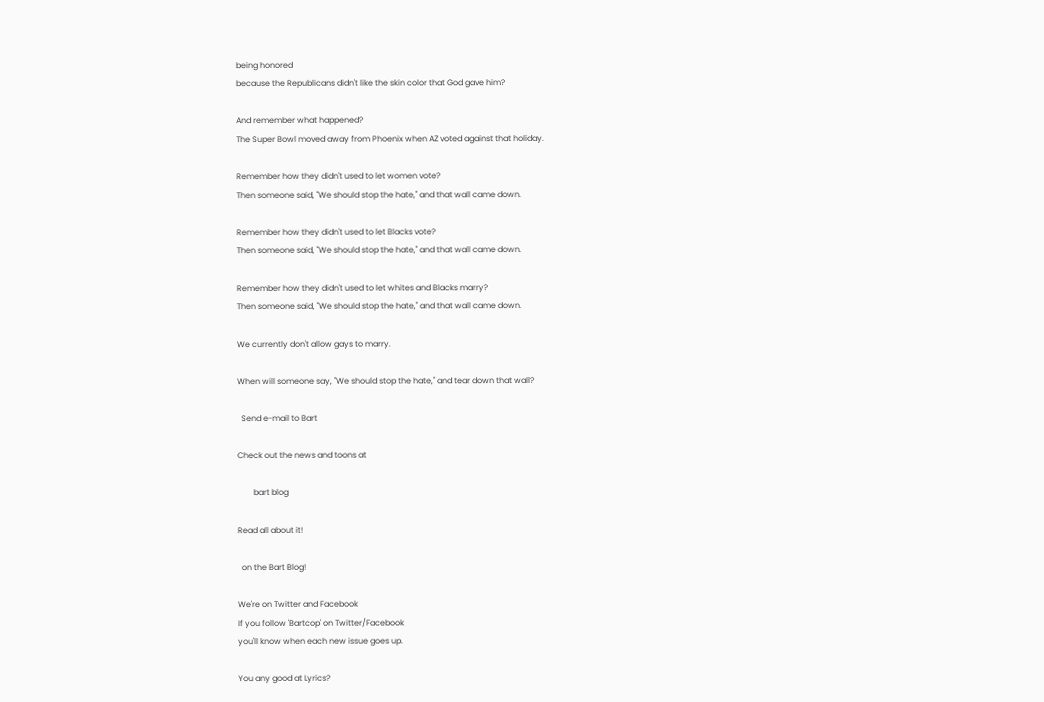being honored
because the Republicans didn't like the skin color that God gave him?

And remember what happened?
The Super Bowl moved away from Phoenix when AZ voted against that holiday.

Remember how they didn't used to let women vote?
Then someone said, "We should stop the hate," and that wall came down.

Remember how they didn't used to let Blacks vote?
Then someone said, "We should stop the hate," and that wall came down.

Remember how they didn't used to let whites and Blacks marry?
Then someone said, "We should stop the hate," and that wall came down.

We currently don't allow gays to marry.

When will someone say, "We should stop the hate," and tear down that wall?

  Send e-mail to Bart

Check out the news and toons at

        bart blog

Read all about it!

  on the Bart Blog!

We're on Twitter and Facebook
If you follow 'Bartcop' on Twitter/Facebook
you'll know when each new issue goes up.

You any good at Lyrics?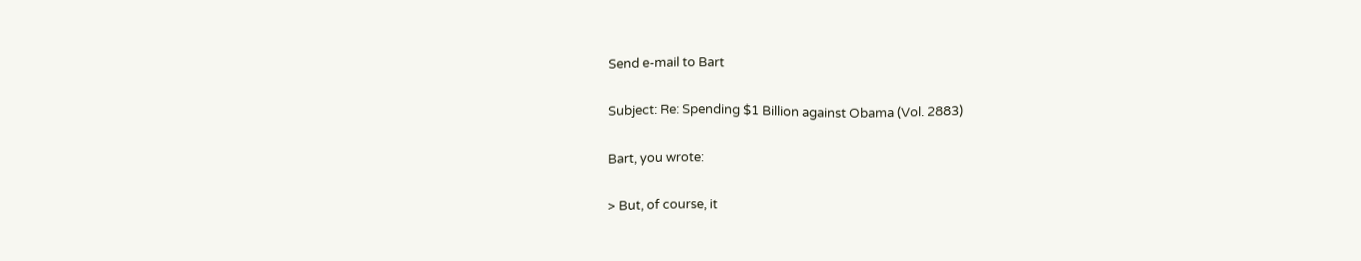Send e-mail to Bart

Subject: Re: Spending $1 Billion against Obama (Vol. 2883)

Bart, you wrote:

> But, of course, it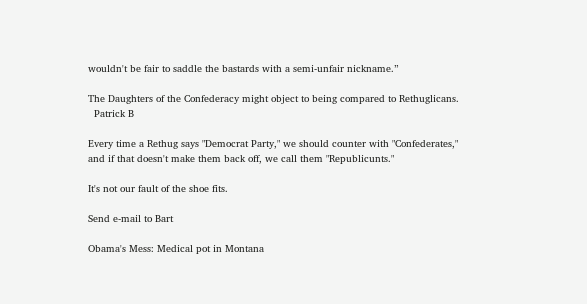wouldn't be fair to saddle the bastards with a semi-unfair nickname.”

The Daughters of the Confederacy might object to being compared to Rethuglicans.
  Patrick B

Every time a Rethug says "Democrat Party," we should counter with "Confederates,"
and if that doesn't make them back off, we call them "Republicunts."

It's not our fault of the shoe fits.

Send e-mail to Bart

Obama's Mess: Medical pot in Montana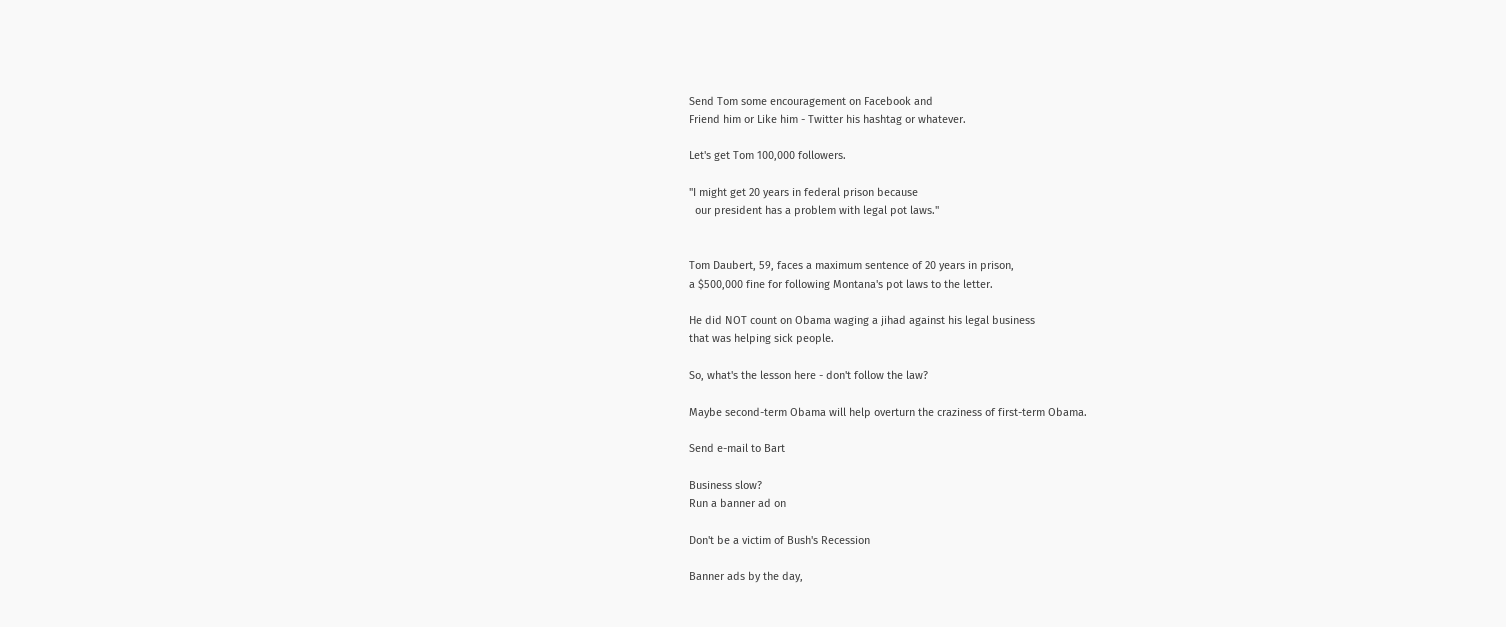Send Tom some encouragement on Facebook and
Friend him or Like him - Twitter his hashtag or whatever.

Let's get Tom 100,000 followers.

"I might get 20 years in federal prison because
  our president has a problem with legal pot laws."


Tom Daubert, 59, faces a maximum sentence of 20 years in prison,
a $500,000 fine for following Montana's pot laws to the letter.

He did NOT count on Obama waging a jihad against his legal business
that was helping sick people.

So, what's the lesson here - don't follow the law?

Maybe second-term Obama will help overturn the craziness of first-term Obama.

Send e-mail to Bart

Business slow?
Run a banner ad on

Don't be a victim of Bush's Recession

Banner ads by the day,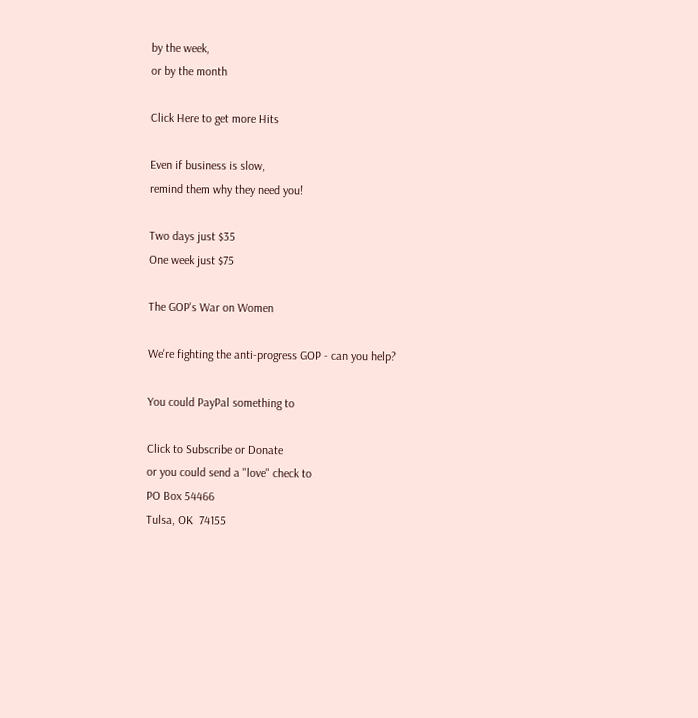by the week,
or by the month

Click Here to get more Hits

Even if business is slow,
remind them why they need you!

Two days just $35
One week just $75

The GOP's War on Women

We're fighting the anti-progress GOP - can you help?

You could PayPal something to

Click to Subscribe or Donate
or you could send a "love" check to
PO Box 54466
Tulsa, OK  74155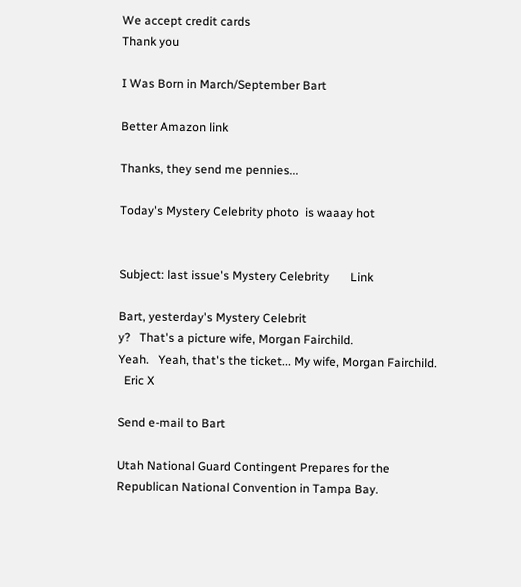We accept credit cards
Thank you

I Was Born in March/September Bart

Better Amazon link

Thanks, they send me pennies...

Today's Mystery Celebrity photo  is waaay hot


Subject: last issue's Mystery Celebrity       Link

Bart, yesterday's Mystery Celebrit
y?   That's a picture wife, Morgan Fairchild.
Yeah.   Yeah, that's the ticket... My wife, Morgan Fairchild.
  Eric X

Send e-mail to Bart

Utah National Guard Contingent Prepares for the
Republican National Convention in Tampa Bay.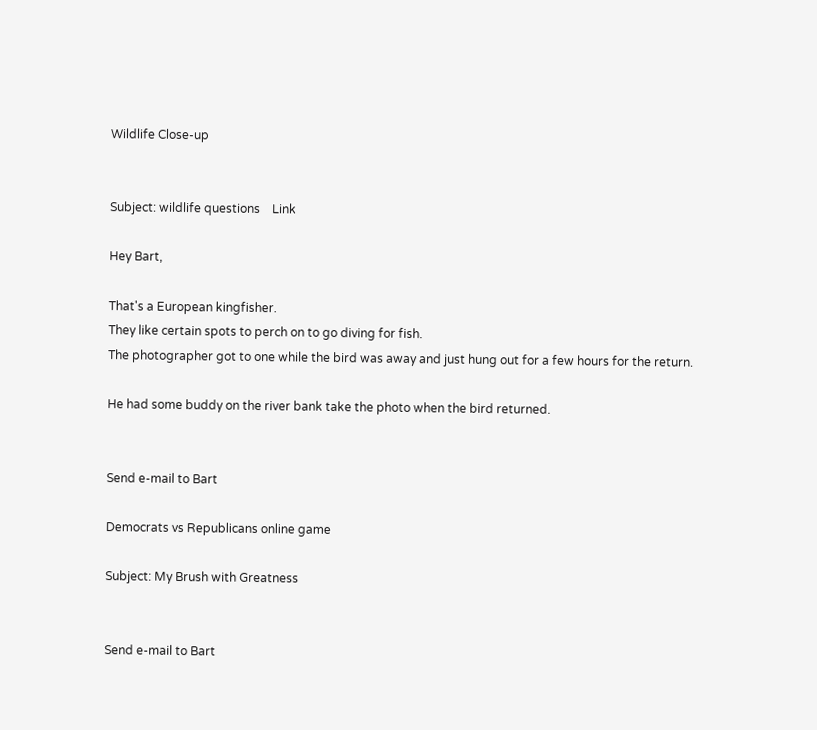Wildlife Close-up


Subject: wildlife questions    Link

Hey Bart,

That's a European kingfisher.
They like certain spots to perch on to go diving for fish.
The photographer got to one while the bird was away and just hung out for a few hours for the return.

He had some buddy on the river bank take the photo when the bird returned.


Send e-mail to Bart

Democrats vs Republicans online game

Subject: My Brush with Greatness


Send e-mail to Bart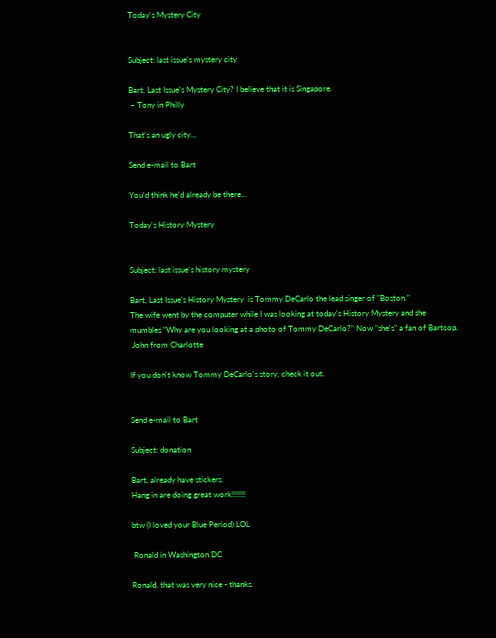Today's Mystery City


Subject: last issue's mystery city

Bart, Last Issue's Mystery City? I believe that it is Singapore.
 ~ Tony in Philly

That's an ugly city...

Send e-mail to Bart

You'd think he'd already be there...

Today's History Mystery


Subject: last issue's history mystery

Bart, Last Issue's History Mystery  is Tommy DeCarlo the lead singer of "Boston."
The wife went by the computer while I was looking at today's History Mystery and she
mumbles "Why are you looking at a photo of Tommy DeCarlo?" Now "she's" a fan of Bartcop.
 John from Charlotte

If you don't know Tommy DeCarlo's story, check it out.


Send e-mail to Bart

Subject: donation

Bart, already have stickers.
Hang in are doing great work!!!!!!!

btw (I loved your Blue Period) LOL

 Ronald in Washington DC

Ronald, that was very nice - thanks.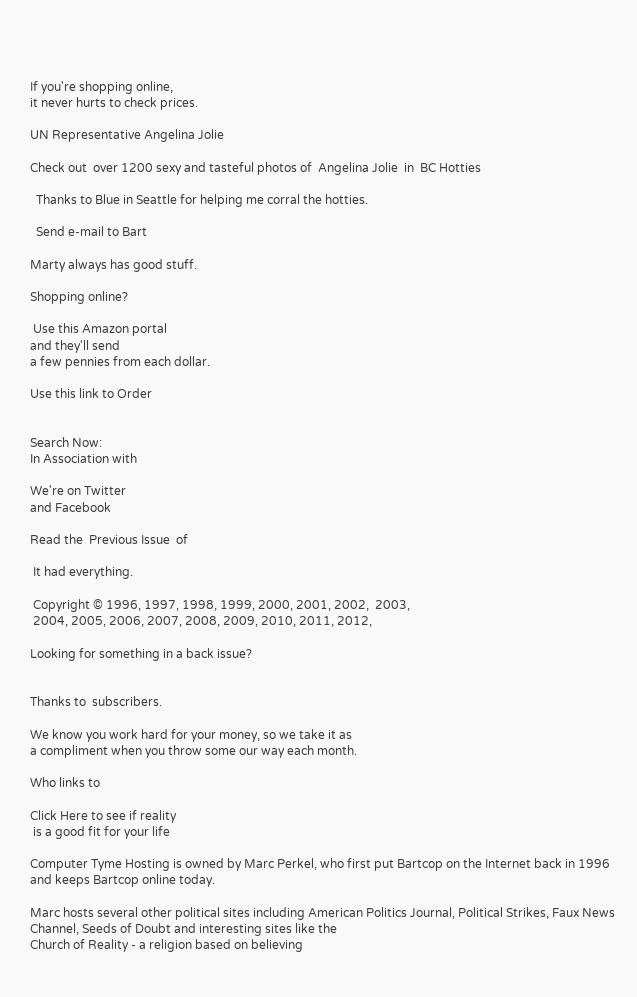If you're shopping online,
it never hurts to check prices.

UN Representative Angelina Jolie

Check out  over 1200 sexy and tasteful photos of  Angelina Jolie  in  BC Hotties

  Thanks to Blue in Seattle for helping me corral the hotties.

  Send e-mail to Bart

Marty always has good stuff.

Shopping online?

 Use this Amazon portal
and they'll send
a few pennies from each dollar.

Use this link to Order


Search Now:
In Association with

We're on Twitter
and Facebook

Read the  Previous Issue  of

 It had everything.

 Copyright © 1996, 1997, 1998, 1999, 2000, 2001, 2002,  2003,
 2004, 2005, 2006, 2007, 2008, 2009, 2010, 2011, 2012,

Looking for something in a back issue?


Thanks to  subscribers.

We know you work hard for your money, so we take it as
a compliment when you throw some our way each month.

Who links to

Click Here to see if reality
 is a good fit for your life

Computer Tyme Hosting is owned by Marc Perkel, who first put Bartcop on the Internet back in 1996 and keeps Bartcop online today.

Marc hosts several other political sites including American Politics Journal, Political Strikes, Faux News Channel, Seeds of Doubt and interesting sites like the
Church of Reality - a religion based on believing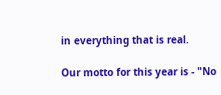in everything that is real.

Our motto for this year is - "No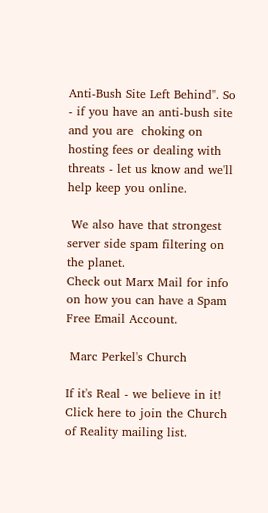Anti-Bush Site Left Behind". So - if you have an anti-bush site and you are  choking on hosting fees or dealing with threats - let us know and we'll help keep you online.

 We also have that strongest server side spam filtering on the planet.
Check out Marx Mail for info on how you can have a Spam Free Email Account.

 Marc Perkel's Church

If it's Real - we believe in it!
Click here to join the Church of Reality mailing list.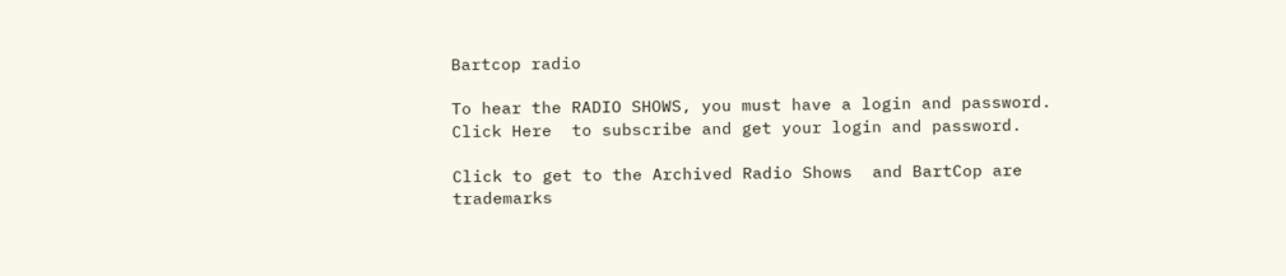Bartcop radio

To hear the RADIO SHOWS, you must have a login and password.
Click Here  to subscribe and get your login and password.

Click to get to the Archived Radio Shows  and BartCop are trademarks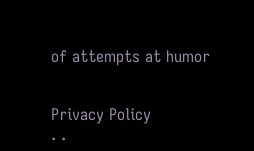of attempts at humor


Privacy Policy
. .